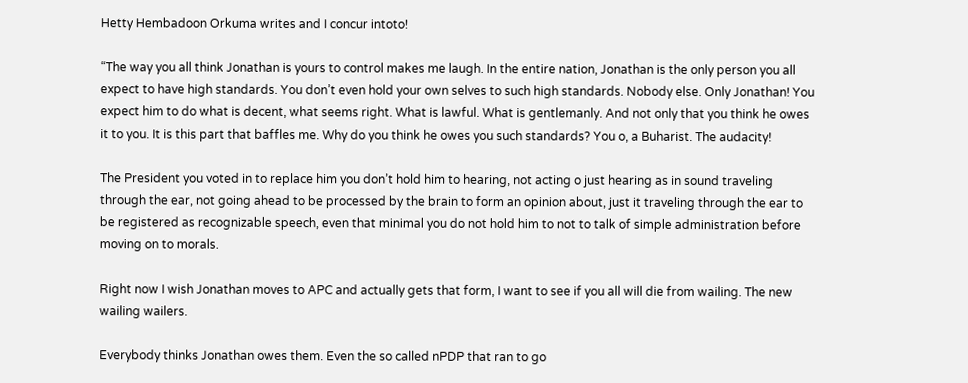Hetty Hembadoon Orkuma writes and I concur intoto!

“The way you all think Jonathan is yours to control makes me laugh. In the entire nation, Jonathan is the only person you all expect to have high standards. You don’t even hold your own selves to such high standards. Nobody else. Only Jonathan! You expect him to do what is decent, what seems right. What is lawful. What is gentlemanly. And not only that you think he owes it to you. It is this part that baffles me. Why do you think he owes you such standards? You o, a Buharist. The audacity!

The President you voted in to replace him you don’t hold him to hearing, not acting o just hearing as in sound traveling through the ear, not going ahead to be processed by the brain to form an opinion about, just it traveling through the ear to be registered as recognizable speech, even that minimal you do not hold him to not to talk of simple administration before moving on to morals.

Right now I wish Jonathan moves to APC and actually gets that form, I want to see if you all will die from wailing. The new wailing wailers.

Everybody thinks Jonathan owes them. Even the so called nPDP that ran to go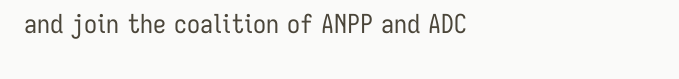and join the coalition of ANPP and ADC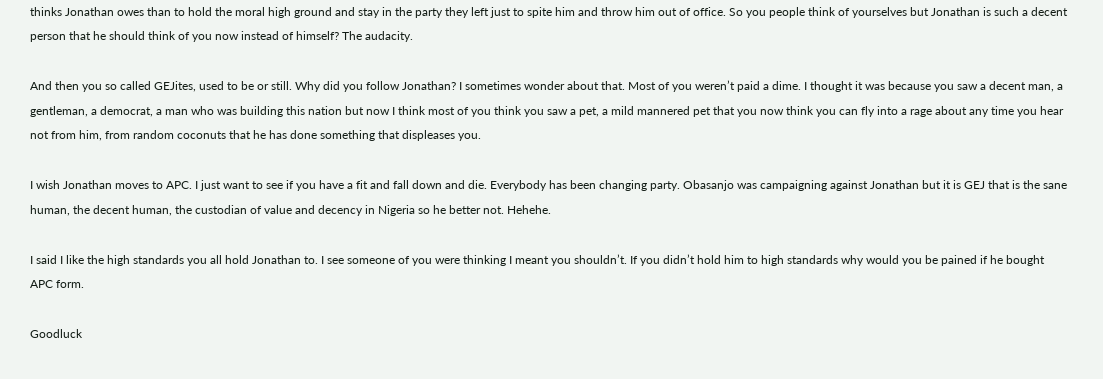thinks Jonathan owes than to hold the moral high ground and stay in the party they left just to spite him and throw him out of office. So you people think of yourselves but Jonathan is such a decent person that he should think of you now instead of himself? The audacity.

And then you so called GEJites, used to be or still. Why did you follow Jonathan? I sometimes wonder about that. Most of you weren’t paid a dime. I thought it was because you saw a decent man, a gentleman, a democrat, a man who was building this nation but now I think most of you think you saw a pet, a mild mannered pet that you now think you can fly into a rage about any time you hear not from him, from random coconuts that he has done something that displeases you.

I wish Jonathan moves to APC. I just want to see if you have a fit and fall down and die. Everybody has been changing party. Obasanjo was campaigning against Jonathan but it is GEJ that is the sane human, the decent human, the custodian of value and decency in Nigeria so he better not. Hehehe.

I said I like the high standards you all hold Jonathan to. I see someone of you were thinking I meant you shouldn’t. If you didn’t hold him to high standards why would you be pained if he bought APC form.

Goodluck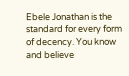Ebele Jonathan is the standard for every form of decency. You know and believe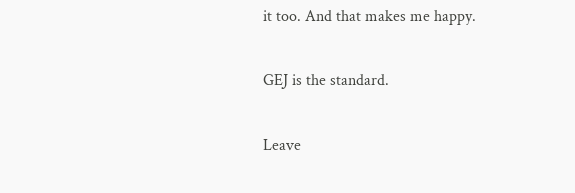it too. And that makes me happy.

GEJ is the standard.

Leave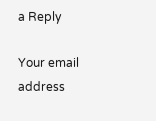a Reply

Your email address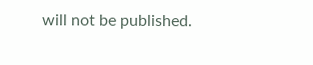will not be published.